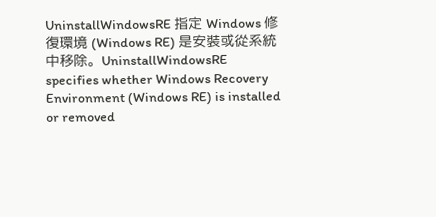UninstallWindowsRE 指定 Windows 修復環境 (Windows RE) 是安裝或從系統中移除。UninstallWindowsRE specifies whether Windows Recovery Environment (Windows RE) is installed or removed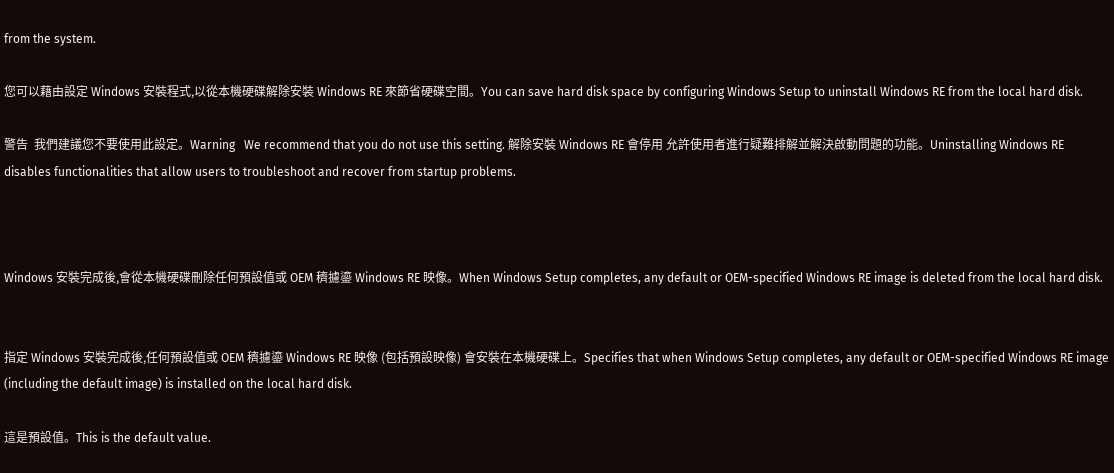from the system.

您可以藉由設定 Windows 安裝程式,以從本機硬碟解除安裝 Windows RE 來節省硬碟空間。You can save hard disk space by configuring Windows Setup to uninstall Windows RE from the local hard disk.

警告  我們建議您不要使用此設定。Warning   We recommend that you do not use this setting. 解除安裝 Windows RE 會停用 允許使用者進行疑難排解並解決啟動問題的功能。Uninstalling Windows RE disables functionalities that allow users to troubleshoot and recover from startup problems.



Windows 安裝完成後,會從本機硬碟刪除任何預設值或 OEM 穧攄鎏 Windows RE 映像。When Windows Setup completes, any default or OEM-specified Windows RE image is deleted from the local hard disk.


指定 Windows 安裝完成後,任何預設值或 OEM 穧攄鎏 Windows RE 映像 (包括預設映像) 會安裝在本機硬碟上。Specifies that when Windows Setup completes, any default or OEM-specified Windows RE image (including the default image) is installed on the local hard disk.

這是預設值。This is the default value.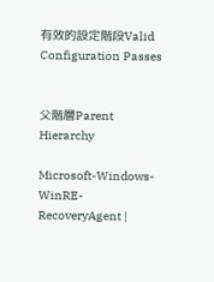有效的設定階段Valid Configuration Passes


父階層Parent Hierarchy

Microsoft-Windows-WinRE-RecoveryAgent |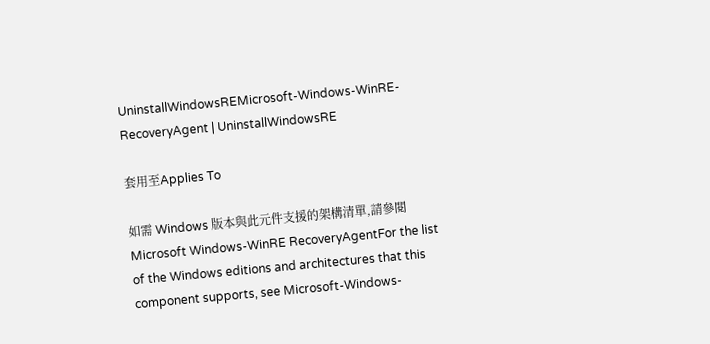UninstallWindowsREMicrosoft-Windows-WinRE-RecoveryAgent | UninstallWindowsRE

套用至Applies To

如需 Windows 版本與此元件支援的架構清單,請參閱Microsoft Windows-WinRE RecoveryAgentFor the list of the Windows editions and architectures that this component supports, see Microsoft-Windows-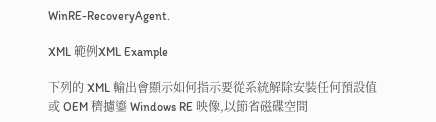WinRE-RecoveryAgent.

XML 範例XML Example

下列的 XML 輸出會顯示如何指示要從系統解除安裝任何預設值或 OEM 穧攄鎏 Windows RE 映像,以節省磁碟空間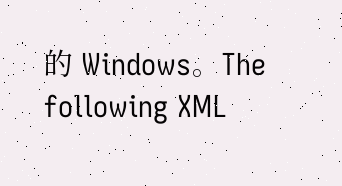的 Windows。The following XML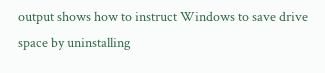output shows how to instruct Windows to save drive space by uninstalling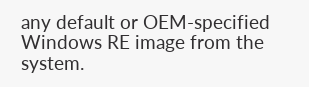any default or OEM-specified Windows RE image from the system.